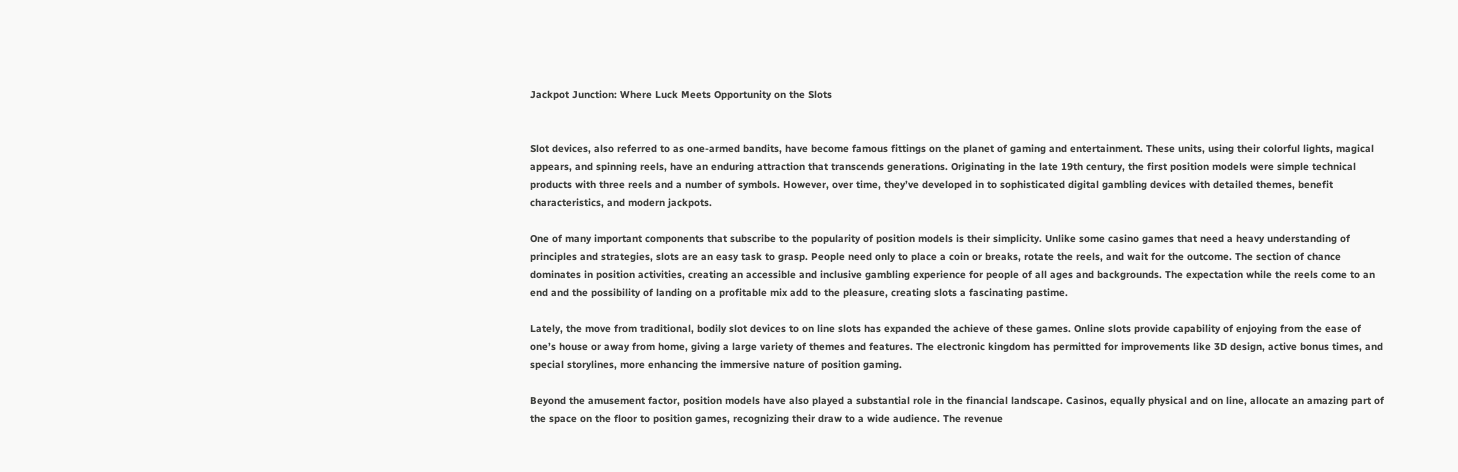Jackpot Junction: Where Luck Meets Opportunity on the Slots


Slot devices, also referred to as one-armed bandits, have become famous fittings on the planet of gaming and entertainment. These units, using their colorful lights, magical appears, and spinning reels, have an enduring attraction that transcends generations. Originating in the late 19th century, the first position models were simple technical products with three reels and a number of symbols. However, over time, they’ve developed in to sophisticated digital gambling devices with detailed themes, benefit characteristics, and modern jackpots.

One of many important components that subscribe to the popularity of position models is their simplicity. Unlike some casino games that need a heavy understanding of principles and strategies, slots are an easy task to grasp. People need only to place a coin or breaks, rotate the reels, and wait for the outcome. The section of chance dominates in position activities, creating an accessible and inclusive gambling experience for people of all ages and backgrounds. The expectation while the reels come to an end and the possibility of landing on a profitable mix add to the pleasure, creating slots a fascinating pastime.

Lately, the move from traditional, bodily slot devices to on line slots has expanded the achieve of these games. Online slots provide capability of enjoying from the ease of one’s house or away from home, giving a large variety of themes and features. The electronic kingdom has permitted for improvements like 3D design, active bonus times, and special storylines, more enhancing the immersive nature of position gaming.

Beyond the amusement factor, position models have also played a substantial role in the financial landscape. Casinos, equally physical and on line, allocate an amazing part of the space on the floor to position games, recognizing their draw to a wide audience. The revenue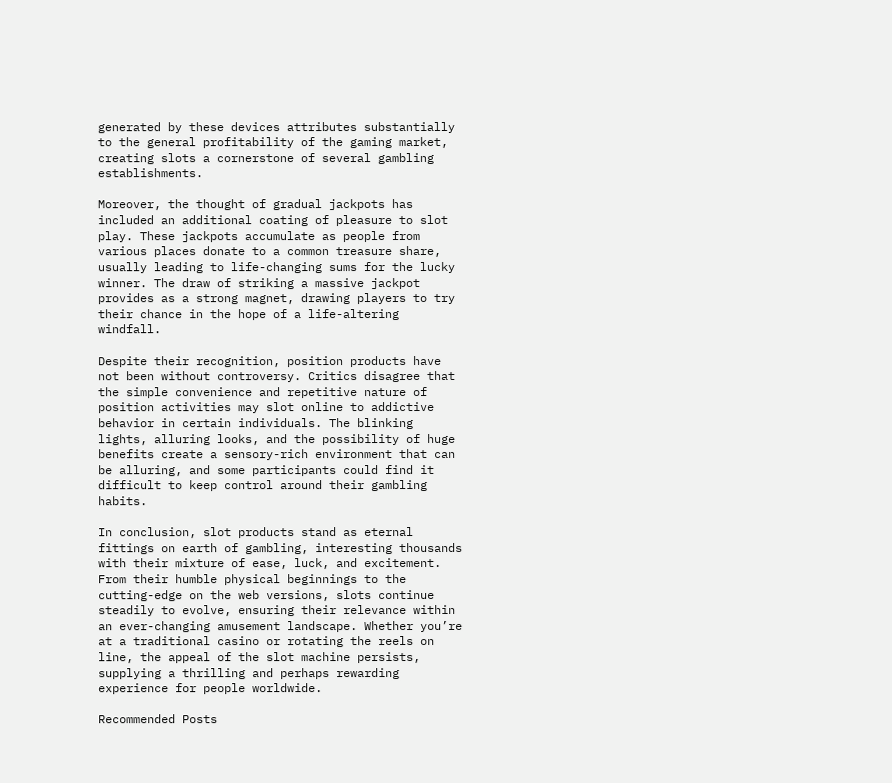generated by these devices attributes substantially to the general profitability of the gaming market, creating slots a cornerstone of several gambling establishments.

Moreover, the thought of gradual jackpots has included an additional coating of pleasure to slot play. These jackpots accumulate as people from various places donate to a common treasure share, usually leading to life-changing sums for the lucky winner. The draw of striking a massive jackpot provides as a strong magnet, drawing players to try their chance in the hope of a life-altering windfall.

Despite their recognition, position products have not been without controversy. Critics disagree that the simple convenience and repetitive nature of position activities may slot online to addictive behavior in certain individuals. The blinking lights, alluring looks, and the possibility of huge benefits create a sensory-rich environment that can be alluring, and some participants could find it difficult to keep control around their gambling habits.

In conclusion, slot products stand as eternal fittings on earth of gambling, interesting thousands with their mixture of ease, luck, and excitement. From their humble physical beginnings to the cutting-edge on the web versions, slots continue steadily to evolve, ensuring their relevance within an ever-changing amusement landscape. Whether you’re at a traditional casino or rotating the reels on line, the appeal of the slot machine persists, supplying a thrilling and perhaps rewarding experience for people worldwide.

Recommended Posts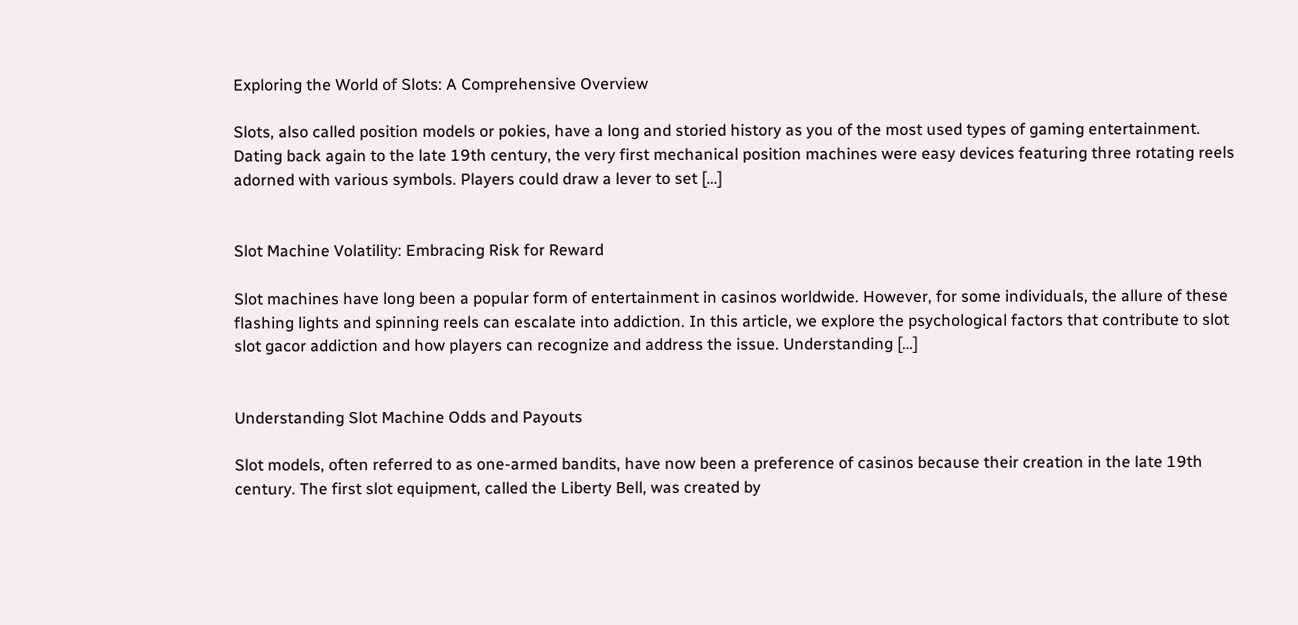Exploring the World of Slots: A Comprehensive Overview

Slots, also called position models or pokies, have a long and storied history as you of the most used types of gaming entertainment. Dating back again to the late 19th century, the very first mechanical position machines were easy devices featuring three rotating reels adorned with various symbols. Players could draw a lever to set […]


Slot Machine Volatility: Embracing Risk for Reward

Slot machines have long been a popular form of entertainment in casinos worldwide. However, for some individuals, the allure of these flashing lights and spinning reels can escalate into addiction. In this article, we explore the psychological factors that contribute to slot slot gacor addiction and how players can recognize and address the issue. Understanding […]


Understanding Slot Machine Odds and Payouts

Slot models, often referred to as one-armed bandits, have now been a preference of casinos because their creation in the late 19th century. The first slot equipment, called the Liberty Bell, was created by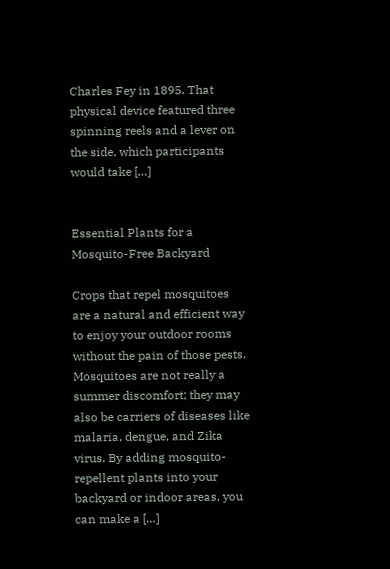Charles Fey in 1895. That physical device featured three spinning reels and a lever on the side, which participants would take […]


Essential Plants for a Mosquito-Free Backyard

Crops that repel mosquitoes are a natural and efficient way to enjoy your outdoor rooms without the pain of those pests. Mosquitoes are not really a summer discomfort; they may also be carriers of diseases like malaria, dengue, and Zika virus. By adding mosquito-repellent plants into your backyard or indoor areas, you can make a […]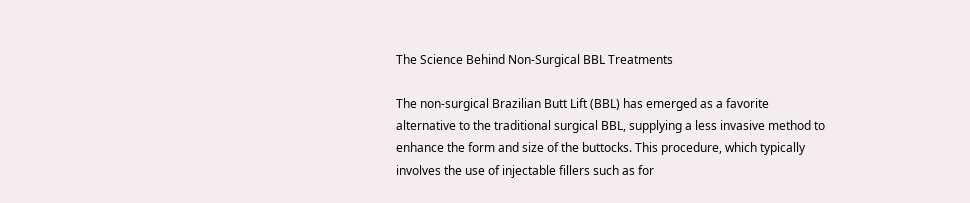The Science Behind Non-Surgical BBL Treatments

The non-surgical Brazilian Butt Lift (BBL) has emerged as a favorite alternative to the traditional surgical BBL, supplying a less invasive method to enhance the form and size of the buttocks. This procedure, which typically involves the use of injectable fillers such as for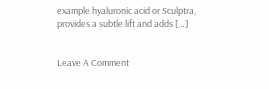example hyaluronic acid or Sculptra, provides a subtle lift and adds […]


Leave A Comment